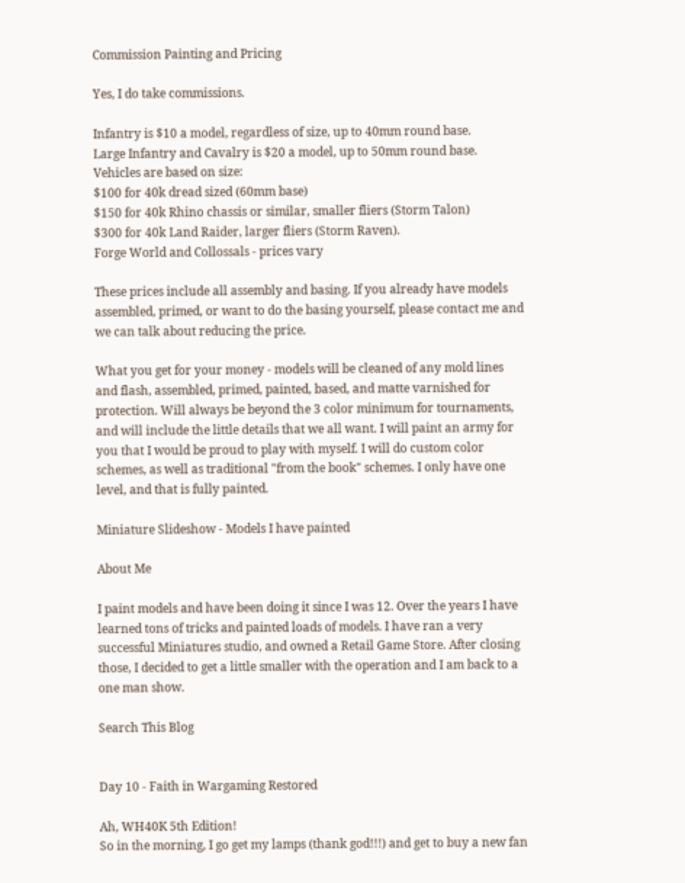Commission Painting and Pricing

Yes, I do take commissions.

Infantry is $10 a model, regardless of size, up to 40mm round base.
Large Infantry and Cavalry is $20 a model, up to 50mm round base.
Vehicles are based on size:
$100 for 40k dread sized (60mm base)
$150 for 40k Rhino chassis or similar, smaller fliers (Storm Talon)
$300 for 40k Land Raider, larger fliers (Storm Raven).
Forge World and Collossals - prices vary

These prices include all assembly and basing. If you already have models assembled, primed, or want to do the basing yourself, please contact me and we can talk about reducing the price.

What you get for your money - models will be cleaned of any mold lines and flash, assembled, primed, painted, based, and matte varnished for protection. Will always be beyond the 3 color minimum for tournaments, and will include the little details that we all want. I will paint an army for you that I would be proud to play with myself. I will do custom color schemes, as well as traditional "from the book" schemes. I only have one level, and that is fully painted.

Miniature Slideshow - Models I have painted

About Me

I paint models and have been doing it since I was 12. Over the years I have learned tons of tricks and painted loads of models. I have ran a very successful Miniatures studio, and owned a Retail Game Store. After closing those, I decided to get a little smaller with the operation and I am back to a one man show.

Search This Blog


Day 10 - Faith in Wargaming Restored

Ah, WH40K 5th Edition!
So in the morning, I go get my lamps (thank god!!!) and get to buy a new fan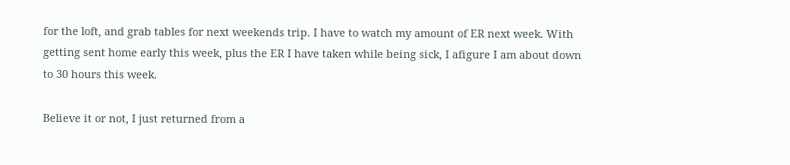for the loft, and grab tables for next weekends trip. I have to watch my amount of ER next week. With getting sent home early this week, plus the ER I have taken while being sick, I afigure I am about down to 30 hours this week.

Believe it or not, I just returned from a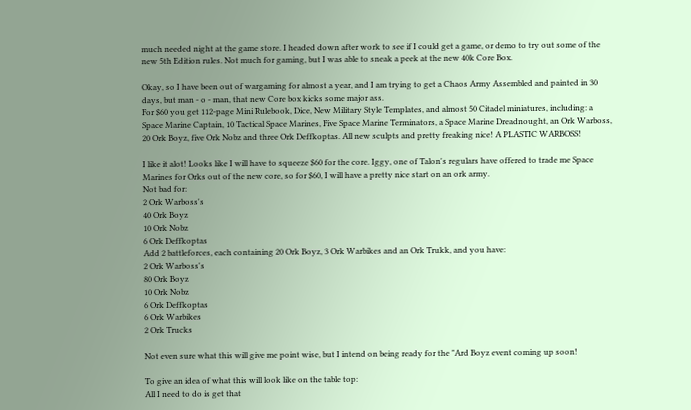much needed night at the game store. I headed down after work to see if I could get a game, or demo to try out some of the new 5th Edition rules. Not much for gaming, but I was able to sneak a peek at the new 40k Core Box.

Okay, so I have been out of wargaming for almost a year, and I am trying to get a Chaos Army Assembled and painted in 30 days, but man - o - man, that new Core box kicks some major ass.
For $60 you get 112-page Mini Rulebook, Dice, New Military Style Templates, and almost 50 Citadel miniatures, including: a Space Marine Captain, 10 Tactical Space Marines, Five Space Marine Terminators, a Space Marine Dreadnought, an Ork Warboss, 20 Ork Boyz, five Ork Nobz and three Ork Deffkoptas. All new sculpts and pretty freaking nice! A PLASTIC WARBOSS!

I like it alot! Looks like I will have to squeeze $60 for the core. Iggy, one of Talon's regulars have offered to trade me Space Marines for Orks out of the new core, so for $60, I will have a pretty nice start on an ork army.
Not bad for:
2 Ork Warboss's
40 Ork Boyz
10 Ork Nobz
6 Ork Deffkoptas
Add 2 battleforces, each containing 20 Ork Boyz, 3 Ork Warbikes and an Ork Trukk, and you have:
2 Ork Warboss's
80 Ork Boyz
10 Ork Nobz
6 Ork Deffkoptas
6 Ork Warbikes
2 Ork Trucks

Not even sure what this will give me point wise, but I intend on being ready for the "Ard Boyz event coming up soon!

To give an idea of what this will look like on the table top:
All I need to do is get that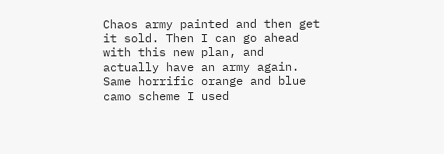Chaos army painted and then get it sold. Then I can go ahead with this new plan, and actually have an army again. Same horrific orange and blue camo scheme I used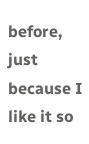before, just because I like it so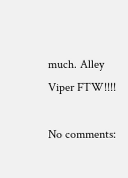much. Alley Viper FTW!!!!

No comments: